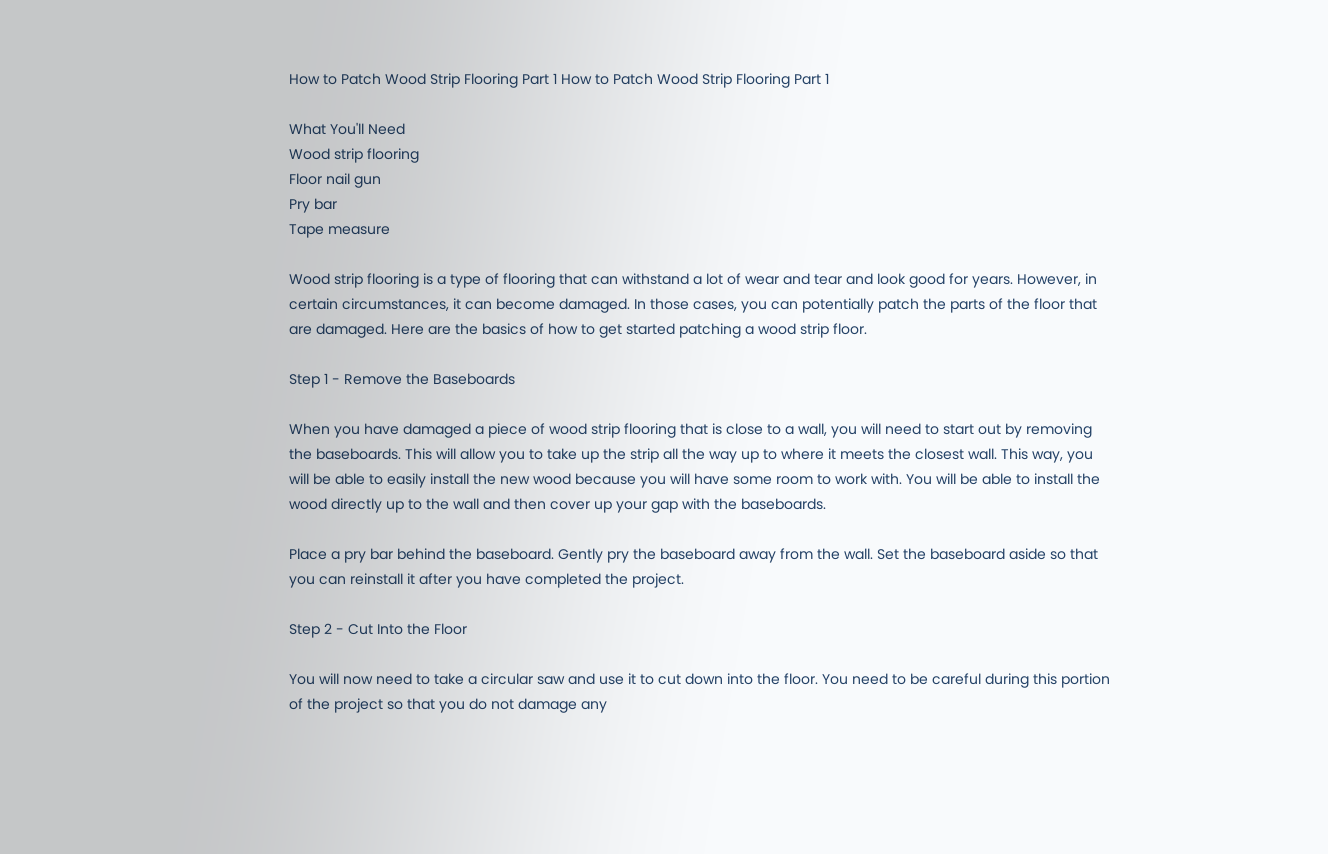How to Patch Wood Strip Flooring Part 1 How to Patch Wood Strip Flooring Part 1

What You'll Need
Wood strip flooring
Floor nail gun
Pry bar
Tape measure

Wood strip flooring is a type of flooring that can withstand a lot of wear and tear and look good for years. However, in certain circumstances, it can become damaged. In those cases, you can potentially patch the parts of the floor that are damaged. Here are the basics of how to get started patching a wood strip floor.

Step 1 - Remove the Baseboards

When you have damaged a piece of wood strip flooring that is close to a wall, you will need to start out by removing the baseboards. This will allow you to take up the strip all the way up to where it meets the closest wall. This way, you will be able to easily install the new wood because you will have some room to work with. You will be able to install the wood directly up to the wall and then cover up your gap with the baseboards.

Place a pry bar behind the baseboard. Gently pry the baseboard away from the wall. Set the baseboard aside so that you can reinstall it after you have completed the project.

Step 2 - Cut Into the Floor

You will now need to take a circular saw and use it to cut down into the floor. You need to be careful during this portion of the project so that you do not damage any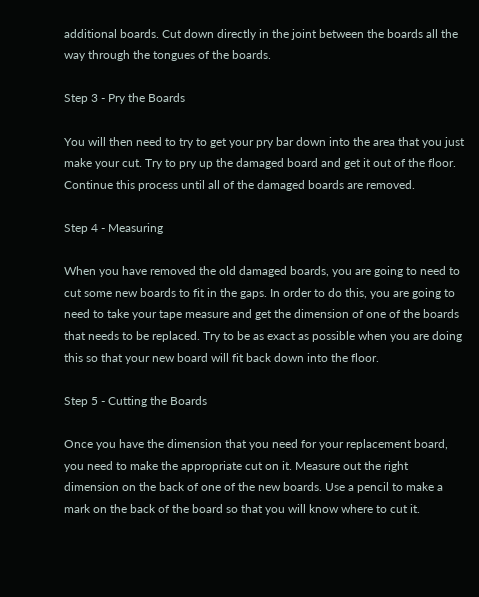additional boards. Cut down directly in the joint between the boards all the way through the tongues of the boards.

Step 3 - Pry the Boards

You will then need to try to get your pry bar down into the area that you just make your cut. Try to pry up the damaged board and get it out of the floor. Continue this process until all of the damaged boards are removed.

Step 4 - Measuring

When you have removed the old damaged boards, you are going to need to cut some new boards to fit in the gaps. In order to do this, you are going to need to take your tape measure and get the dimension of one of the boards that needs to be replaced. Try to be as exact as possible when you are doing this so that your new board will fit back down into the floor.

Step 5 - Cutting the Boards

Once you have the dimension that you need for your replacement board, you need to make the appropriate cut on it. Measure out the right dimension on the back of one of the new boards. Use a pencil to make a mark on the back of the board so that you will know where to cut it.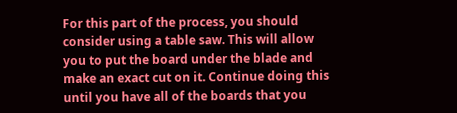For this part of the process, you should consider using a table saw. This will allow you to put the board under the blade and make an exact cut on it. Continue doing this until you have all of the boards that you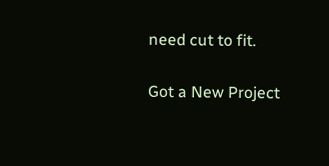need cut to fit.

Got a New Project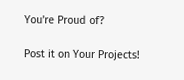You're Proud of?

Post it on Your Projects!